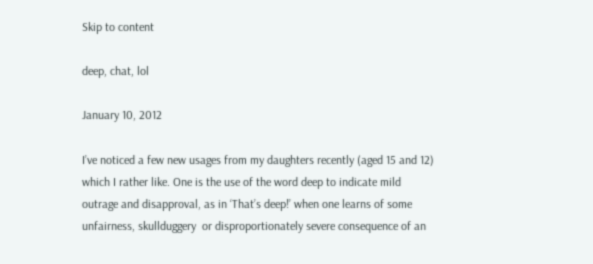Skip to content

deep, chat, lol

January 10, 2012

I’ve noticed a few new usages from my daughters recently (aged 15 and 12) which I rather like. One is the use of the word deep to indicate mild outrage and disapproval, as in ‘That’s deep!’ when one learns of some unfairness, skullduggery  or disproportionately severe consequence of an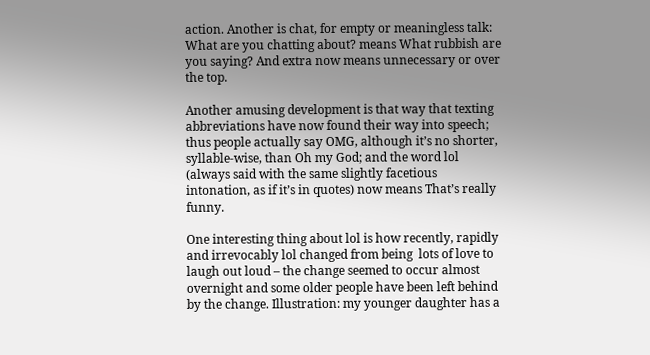action. Another is chat, for empty or meaningless talk: What are you chatting about? means What rubbish are you saying? And extra now means unnecessary or over the top.

Another amusing development is that way that texting abbreviations have now found their way into speech; thus people actually say OMG, although it’s no shorter, syllable-wise, than Oh my God; and the word lol (always said with the same slightly facetious intonation, as if it’s in quotes) now means That’s really funny.

One interesting thing about lol is how recently, rapidly and irrevocably lol changed from being  lots of love to laugh out loud – the change seemed to occur almost overnight and some older people have been left behind by the change. Illustration: my younger daughter has a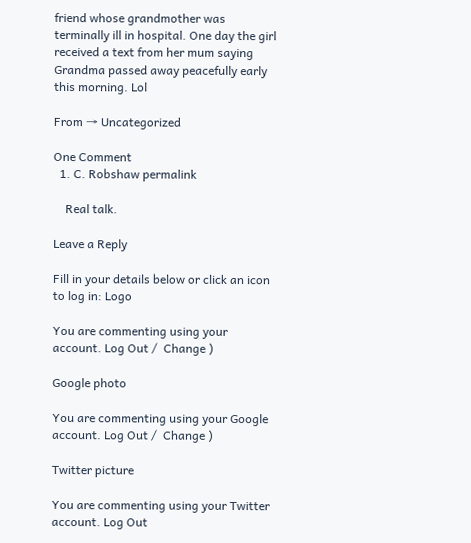friend whose grandmother was terminally ill in hospital. One day the girl received a text from her mum saying Grandma passed away peacefully early this morning. Lol

From → Uncategorized

One Comment
  1. C. Robshaw permalink

    Real talk.

Leave a Reply

Fill in your details below or click an icon to log in: Logo

You are commenting using your account. Log Out /  Change )

Google photo

You are commenting using your Google account. Log Out /  Change )

Twitter picture

You are commenting using your Twitter account. Log Out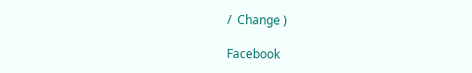/  Change )

Facebook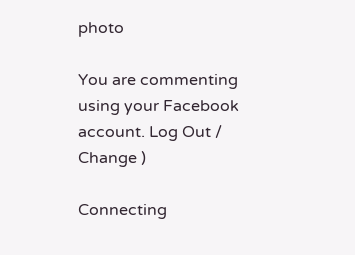photo

You are commenting using your Facebook account. Log Out /  Change )

Connecting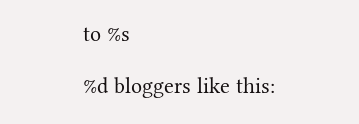to %s

%d bloggers like this: